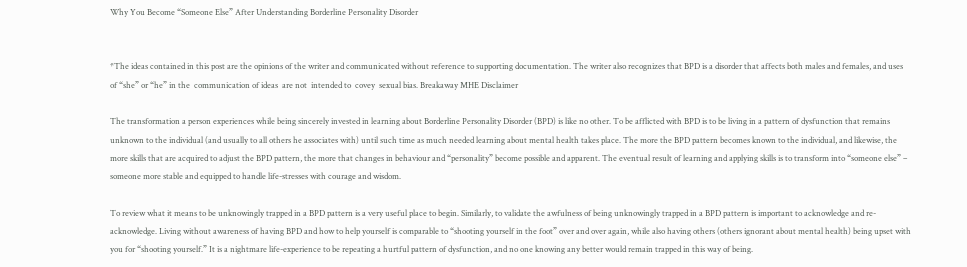Why You Become “Someone Else” After Understanding Borderline Personality Disorder


*The ideas contained in this post are the opinions of the writer and communicated without reference to supporting documentation. The writer also recognizes that BPD is a disorder that affects both males and females, and uses of “she” or “he” in the  communication of ideas  are not  intended to  covey  sexual bias. Breakaway MHE Disclaimer

The transformation a person experiences while being sincerely invested in learning about Borderline Personality Disorder (BPD) is like no other. To be afflicted with BPD is to be living in a pattern of dysfunction that remains unknown to the individual (and usually to all others he associates with) until such time as much needed learning about mental health takes place. The more the BPD pattern becomes known to the individual, and likewise, the more skills that are acquired to adjust the BPD pattern, the more that changes in behaviour and “personality” become possible and apparent. The eventual result of learning and applying skills is to transform into “someone else” – someone more stable and equipped to handle life-stresses with courage and wisdom.

To review what it means to be unknowingly trapped in a BPD pattern is a very useful place to begin. Similarly, to validate the awfulness of being unknowingly trapped in a BPD pattern is important to acknowledge and re-acknowledge. Living without awareness of having BPD and how to help yourself is comparable to “shooting yourself in the foot” over and over again, while also having others (others ignorant about mental health) being upset with you for “shooting yourself.” It is a nightmare life-experience to be repeating a hurtful pattern of dysfunction, and no one knowing any better would remain trapped in this way of being.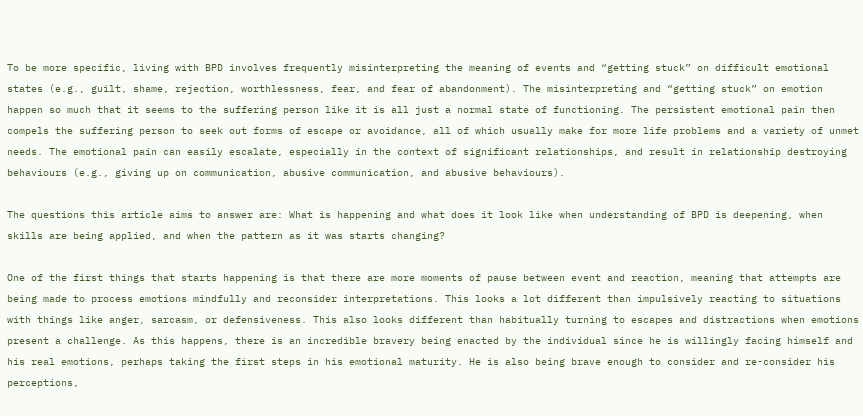To be more specific, living with BPD involves frequently misinterpreting the meaning of events and “getting stuck” on difficult emotional states (e.g., guilt, shame, rejection, worthlessness, fear, and fear of abandonment). The misinterpreting and “getting stuck” on emotion happen so much that it seems to the suffering person like it is all just a normal state of functioning. The persistent emotional pain then compels the suffering person to seek out forms of escape or avoidance, all of which usually make for more life problems and a variety of unmet needs. The emotional pain can easily escalate, especially in the context of significant relationships, and result in relationship destroying behaviours (e.g., giving up on communication, abusive communication, and abusive behaviours).

The questions this article aims to answer are: What is happening and what does it look like when understanding of BPD is deepening, when skills are being applied, and when the pattern as it was starts changing?

One of the first things that starts happening is that there are more moments of pause between event and reaction, meaning that attempts are being made to process emotions mindfully and reconsider interpretations. This looks a lot different than impulsively reacting to situations with things like anger, sarcasm, or defensiveness. This also looks different than habitually turning to escapes and distractions when emotions present a challenge. As this happens, there is an incredible bravery being enacted by the individual since he is willingly facing himself and his real emotions, perhaps taking the first steps in his emotional maturity. He is also being brave enough to consider and re-consider his perceptions,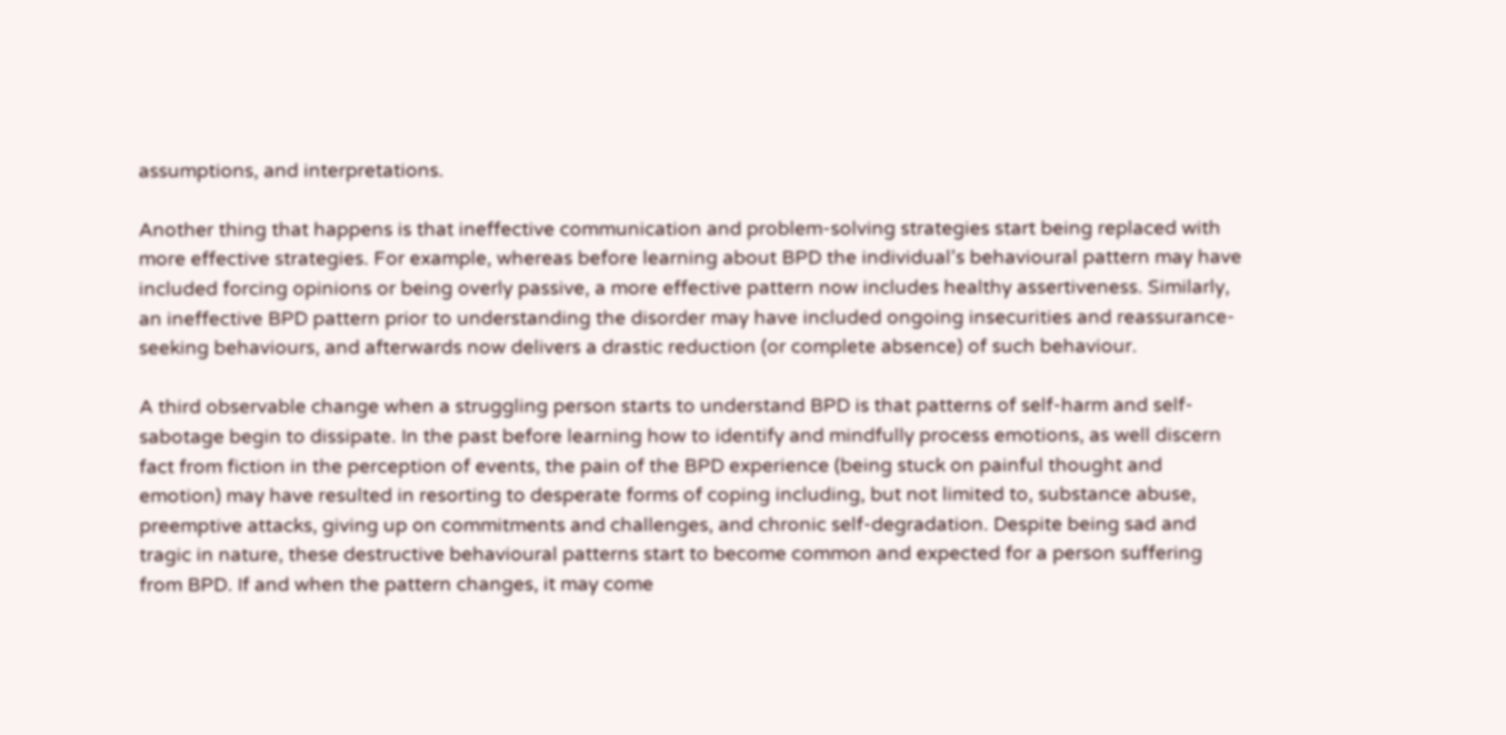assumptions, and interpretations.

Another thing that happens is that ineffective communication and problem-solving strategies start being replaced with more effective strategies. For example, whereas before learning about BPD the individual’s behavioural pattern may have included forcing opinions or being overly passive, a more effective pattern now includes healthy assertiveness. Similarly, an ineffective BPD pattern prior to understanding the disorder may have included ongoing insecurities and reassurance-seeking behaviours, and afterwards now delivers a drastic reduction (or complete absence) of such behaviour.

A third observable change when a struggling person starts to understand BPD is that patterns of self-harm and self-sabotage begin to dissipate. In the past before learning how to identify and mindfully process emotions, as well discern fact from fiction in the perception of events, the pain of the BPD experience (being stuck on painful thought and emotion) may have resulted in resorting to desperate forms of coping including, but not limited to, substance abuse, preemptive attacks, giving up on commitments and challenges, and chronic self-degradation. Despite being sad and tragic in nature, these destructive behavioural patterns start to become common and expected for a person suffering from BPD. If and when the pattern changes, it may come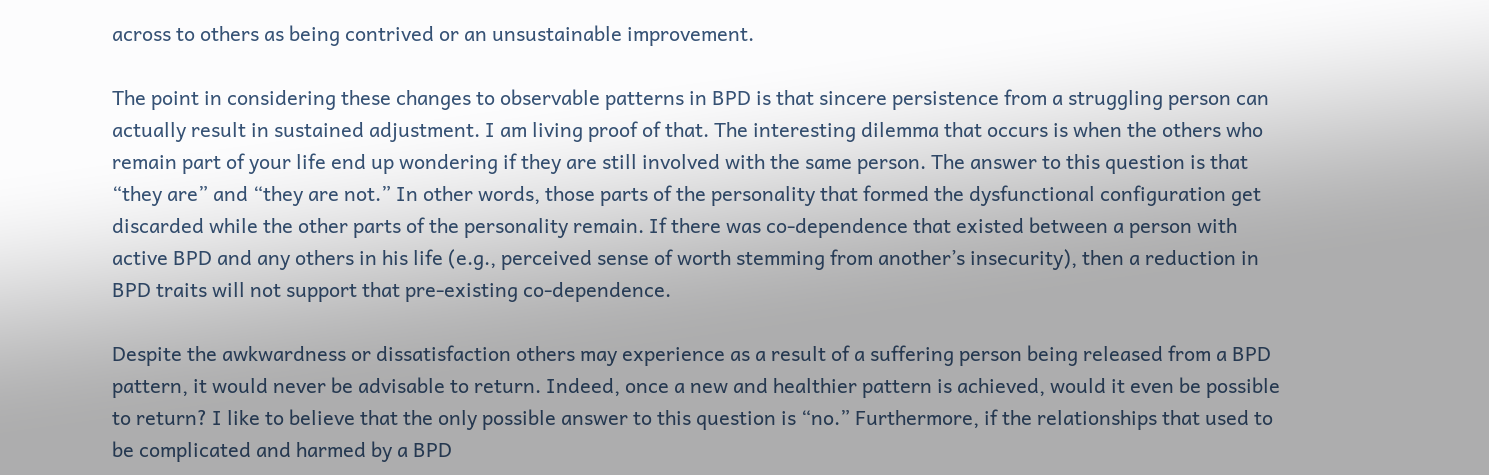across to others as being contrived or an unsustainable improvement.

The point in considering these changes to observable patterns in BPD is that sincere persistence from a struggling person can actually result in sustained adjustment. I am living proof of that. The interesting dilemma that occurs is when the others who remain part of your life end up wondering if they are still involved with the same person. The answer to this question is that “they are” and “they are not.” In other words, those parts of the personality that formed the dysfunctional configuration get discarded while the other parts of the personality remain. If there was co-dependence that existed between a person with active BPD and any others in his life (e.g., perceived sense of worth stemming from another’s insecurity), then a reduction in BPD traits will not support that pre-existing co-dependence.

Despite the awkwardness or dissatisfaction others may experience as a result of a suffering person being released from a BPD pattern, it would never be advisable to return. Indeed, once a new and healthier pattern is achieved, would it even be possible to return? I like to believe that the only possible answer to this question is “no.” Furthermore, if the relationships that used to be complicated and harmed by a BPD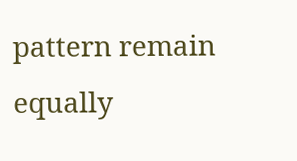pattern remain equally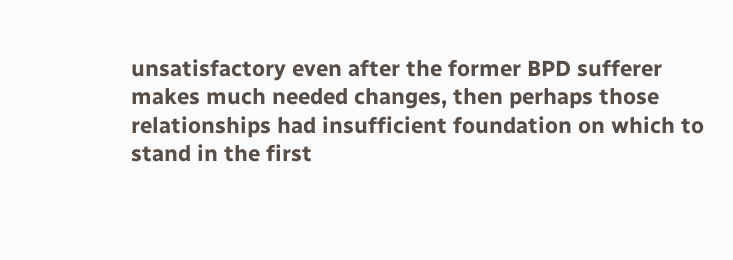unsatisfactory even after the former BPD sufferer makes much needed changes, then perhaps those relationships had insufficient foundation on which to stand in the first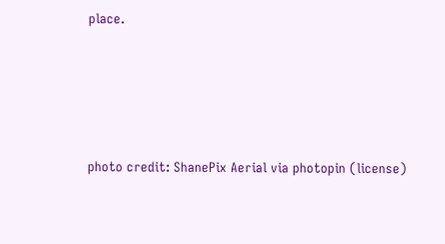place.







photo credit: ShanePix Aerial via photopin (license)